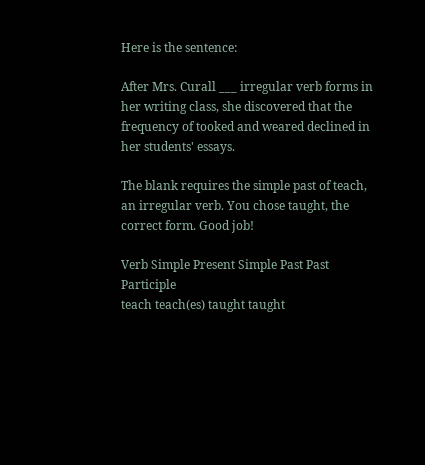Here is the sentence:

After Mrs. Curall ___ irregular verb forms in her writing class, she discovered that the frequency of tooked and weared declined in her students' essays.

The blank requires the simple past of teach, an irregular verb. You chose taught, the correct form. Good job!

Verb Simple Present Simple Past Past Participle
teach teach(es) taught taught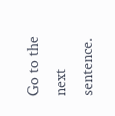Go to the next sentence.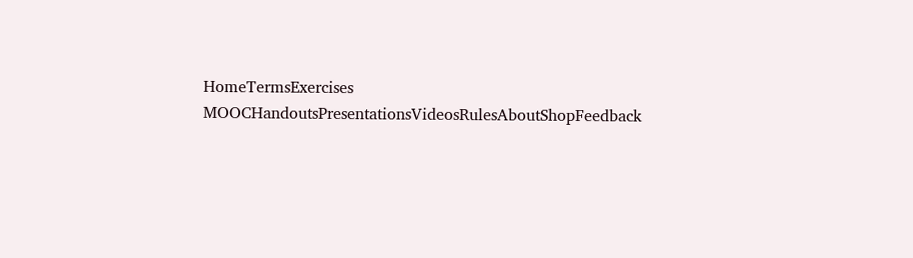HomeTermsExercises MOOCHandoutsPresentationsVideosRulesAboutShopFeedback